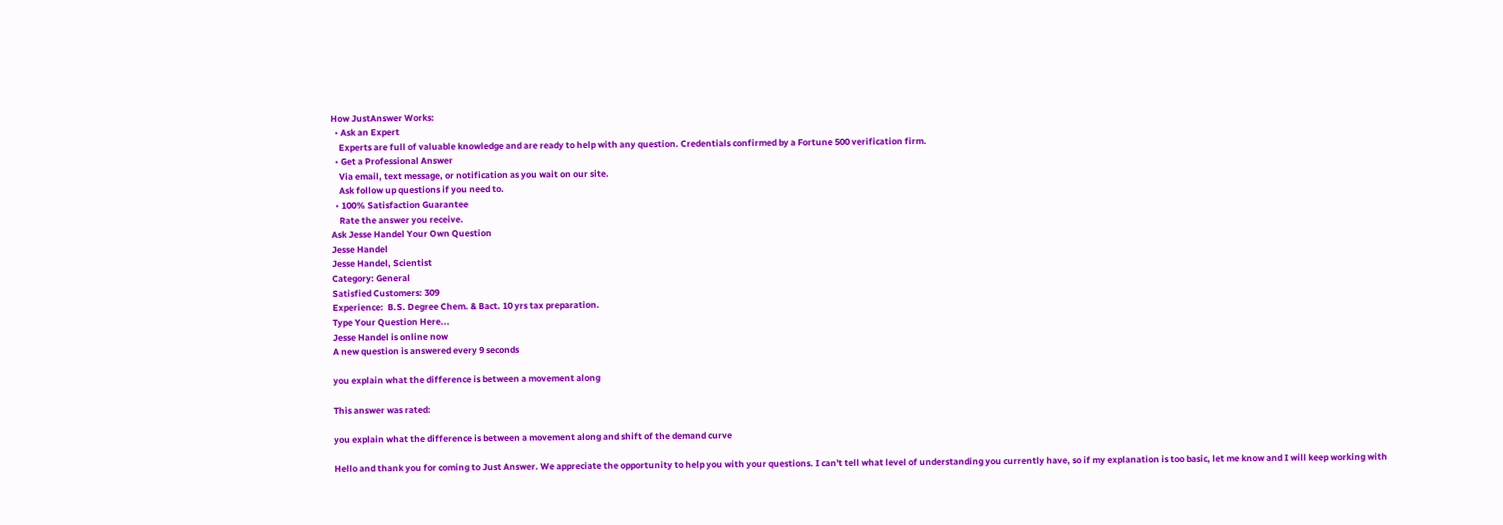How JustAnswer Works:
  • Ask an Expert
    Experts are full of valuable knowledge and are ready to help with any question. Credentials confirmed by a Fortune 500 verification firm.
  • Get a Professional Answer
    Via email, text message, or notification as you wait on our site.
    Ask follow up questions if you need to.
  • 100% Satisfaction Guarantee
    Rate the answer you receive.
Ask Jesse Handel Your Own Question
Jesse Handel
Jesse Handel, Scientist
Category: General
Satisfied Customers: 309
Experience:  B.S. Degree Chem. & Bact. 10 yrs tax preparation.
Type Your Question Here...
Jesse Handel is online now
A new question is answered every 9 seconds

you explain what the difference is between a movement along

This answer was rated:

you explain what the difference is between a movement along and shift of the demand curve

Hello and thank you for coming to Just Answer. We appreciate the opportunity to help you with your questions. I can't tell what level of understanding you currently have, so if my explanation is too basic, let me know and I will keep working with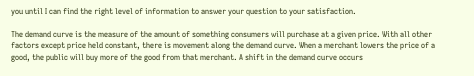you until I can find the right level of information to answer your question to your satisfaction.

The demand curve is the measure of the amount of something consumers will purchase at a given price. With all other factors except price held constant, there is movement along the demand curve. When a merchant lowers the price of a good, the public will buy more of the good from that merchant. A shift in the demand curve occurs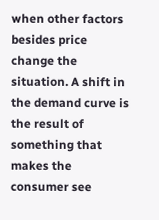when other factors besides price change the situation. A shift in the demand curve is the result of something that makes the consumer see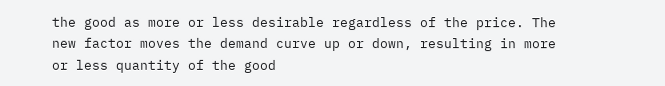the good as more or less desirable regardless of the price. The new factor moves the demand curve up or down, resulting in more or less quantity of the good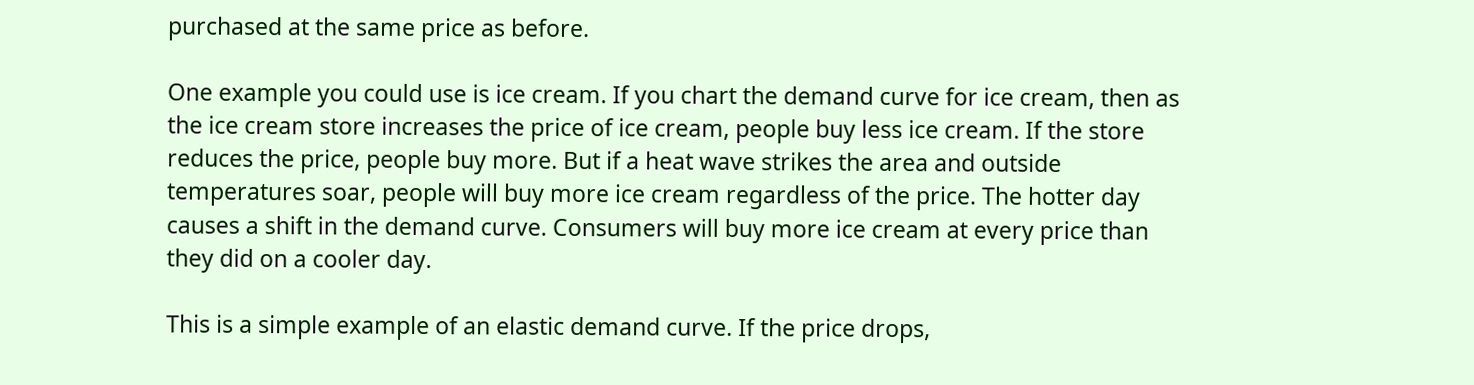purchased at the same price as before.

One example you could use is ice cream. If you chart the demand curve for ice cream, then as the ice cream store increases the price of ice cream, people buy less ice cream. If the store reduces the price, people buy more. But if a heat wave strikes the area and outside temperatures soar, people will buy more ice cream regardless of the price. The hotter day causes a shift in the demand curve. Consumers will buy more ice cream at every price than they did on a cooler day.

This is a simple example of an elastic demand curve. If the price drops,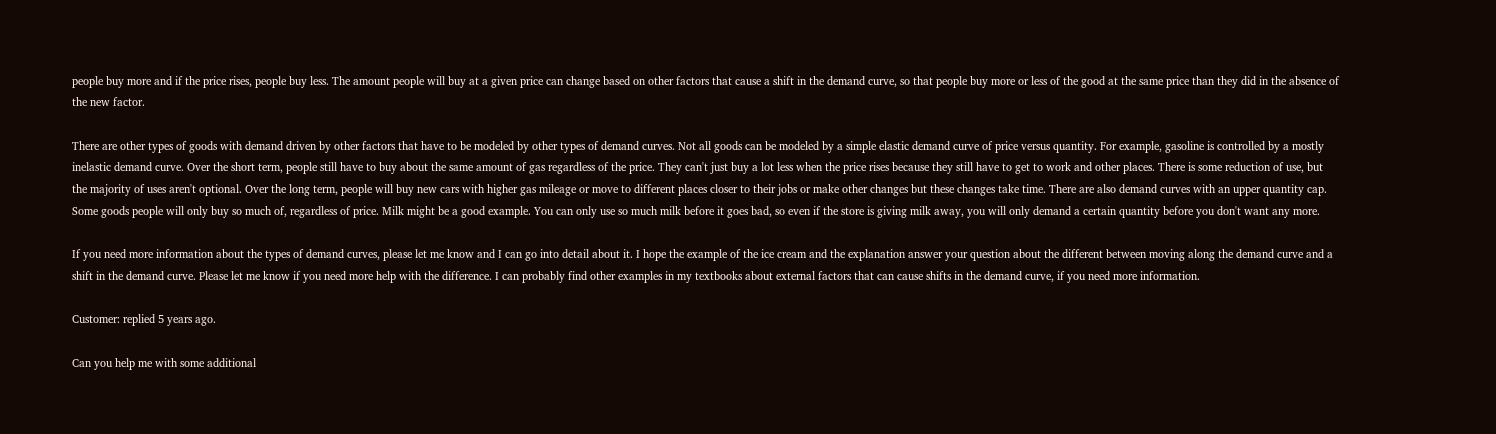people buy more and if the price rises, people buy less. The amount people will buy at a given price can change based on other factors that cause a shift in the demand curve, so that people buy more or less of the good at the same price than they did in the absence of the new factor.

There are other types of goods with demand driven by other factors that have to be modeled by other types of demand curves. Not all goods can be modeled by a simple elastic demand curve of price versus quantity. For example, gasoline is controlled by a mostly inelastic demand curve. Over the short term, people still have to buy about the same amount of gas regardless of the price. They can't just buy a lot less when the price rises because they still have to get to work and other places. There is some reduction of use, but the majority of uses aren't optional. Over the long term, people will buy new cars with higher gas mileage or move to different places closer to their jobs or make other changes but these changes take time. There are also demand curves with an upper quantity cap. Some goods people will only buy so much of, regardless of price. Milk might be a good example. You can only use so much milk before it goes bad, so even if the store is giving milk away, you will only demand a certain quantity before you don't want any more.

If you need more information about the types of demand curves, please let me know and I can go into detail about it. I hope the example of the ice cream and the explanation answer your question about the different between moving along the demand curve and a shift in the demand curve. Please let me know if you need more help with the difference. I can probably find other examples in my textbooks about external factors that can cause shifts in the demand curve, if you need more information.

Customer: replied 5 years ago.

Can you help me with some additional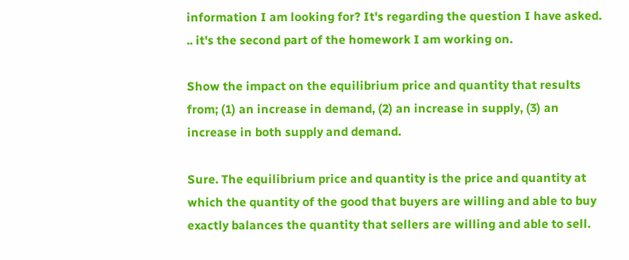information I am looking for? It's regarding the question I have asked. .. it's the second part of the homework I am working on.

Show the impact on the equilibrium price and quantity that results from; (1) an increase in demand, (2) an increase in supply, (3) an increase in both supply and demand.

Sure. The equilibrium price and quantity is the price and quantity at which the quantity of the good that buyers are willing and able to buy exactly balances the quantity that sellers are willing and able to sell.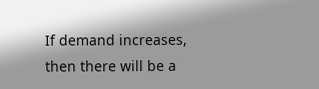If demand increases, then there will be a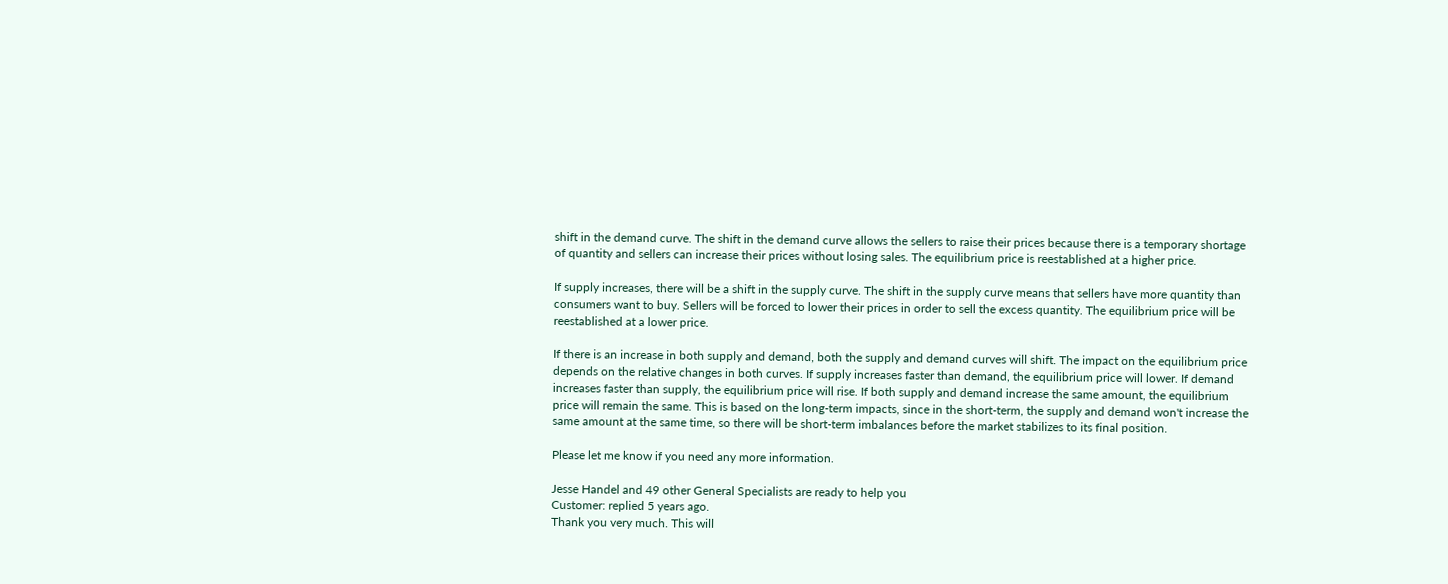shift in the demand curve. The shift in the demand curve allows the sellers to raise their prices because there is a temporary shortage of quantity and sellers can increase their prices without losing sales. The equilibrium price is reestablished at a higher price.

If supply increases, there will be a shift in the supply curve. The shift in the supply curve means that sellers have more quantity than consumers want to buy. Sellers will be forced to lower their prices in order to sell the excess quantity. The equilibrium price will be reestablished at a lower price.

If there is an increase in both supply and demand, both the supply and demand curves will shift. The impact on the equilibrium price depends on the relative changes in both curves. If supply increases faster than demand, the equilibrium price will lower. If demand increases faster than supply, the equilibrium price will rise. If both supply and demand increase the same amount, the equilibrium price will remain the same. This is based on the long-term impacts, since in the short-term, the supply and demand won't increase the same amount at the same time, so there will be short-term imbalances before the market stabilizes to its final position.

Please let me know if you need any more information.

Jesse Handel and 49 other General Specialists are ready to help you
Customer: replied 5 years ago.
Thank you very much. This will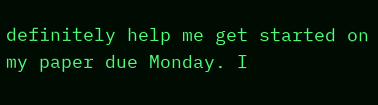definitely help me get started on my paper due Monday. I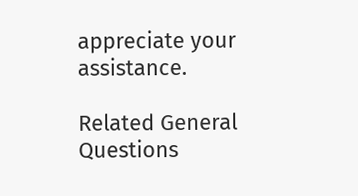appreciate your assistance.

Related General Questions